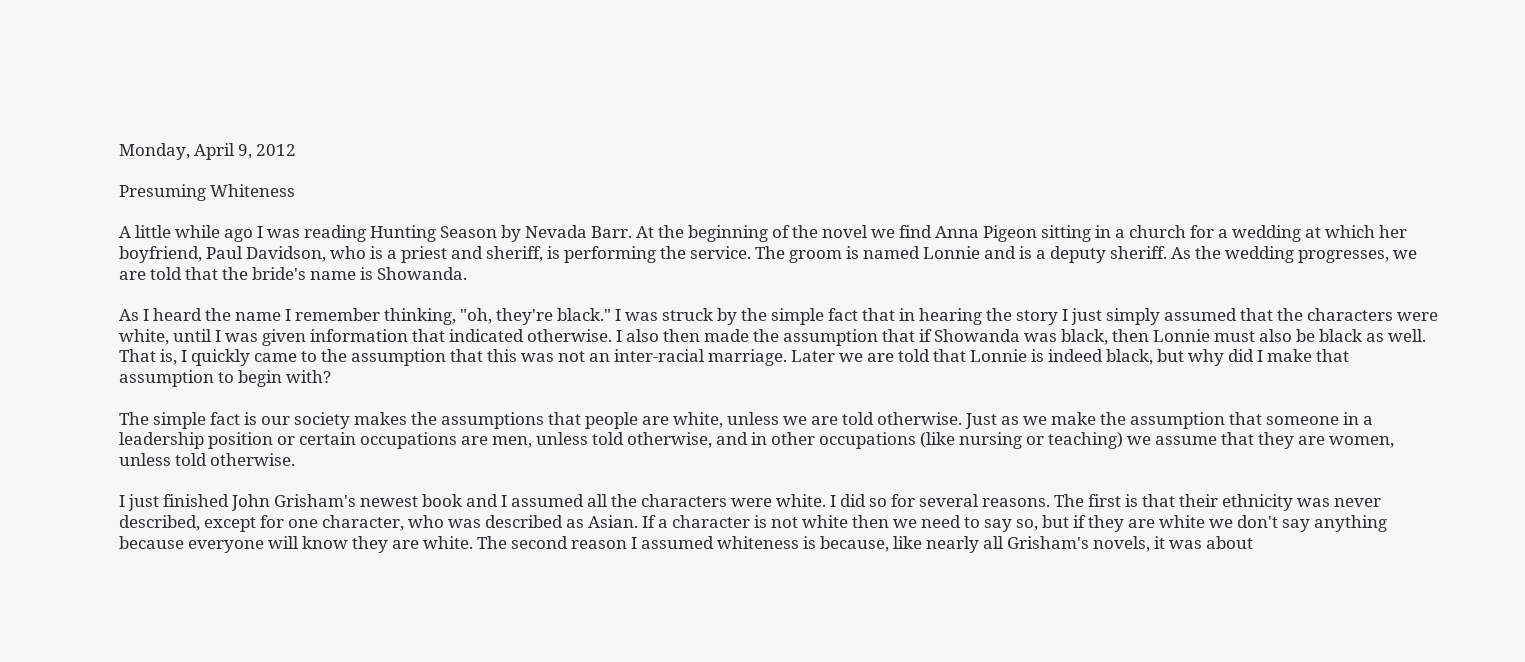Monday, April 9, 2012

Presuming Whiteness

A little while ago I was reading Hunting Season by Nevada Barr. At the beginning of the novel we find Anna Pigeon sitting in a church for a wedding at which her boyfriend, Paul Davidson, who is a priest and sheriff, is performing the service. The groom is named Lonnie and is a deputy sheriff. As the wedding progresses, we are told that the bride's name is Showanda.

As I heard the name I remember thinking, "oh, they're black." I was struck by the simple fact that in hearing the story I just simply assumed that the characters were white, until I was given information that indicated otherwise. I also then made the assumption that if Showanda was black, then Lonnie must also be black as well. That is, I quickly came to the assumption that this was not an inter-racial marriage. Later we are told that Lonnie is indeed black, but why did I make that assumption to begin with?

The simple fact is our society makes the assumptions that people are white, unless we are told otherwise. Just as we make the assumption that someone in a leadership position or certain occupations are men, unless told otherwise, and in other occupations (like nursing or teaching) we assume that they are women, unless told otherwise.

I just finished John Grisham's newest book and I assumed all the characters were white. I did so for several reasons. The first is that their ethnicity was never described, except for one character, who was described as Asian. If a character is not white then we need to say so, but if they are white we don't say anything because everyone will know they are white. The second reason I assumed whiteness is because, like nearly all Grisham's novels, it was about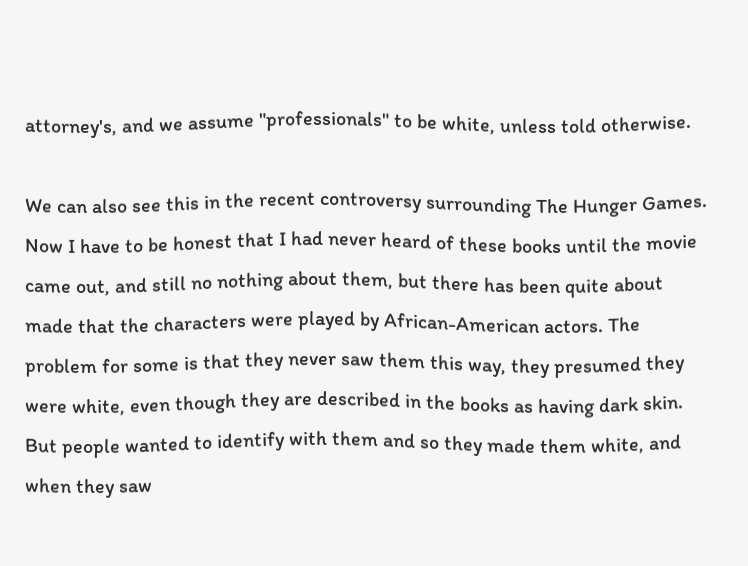attorney's, and we assume "professionals" to be white, unless told otherwise.

We can also see this in the recent controversy surrounding The Hunger Games. Now I have to be honest that I had never heard of these books until the movie came out, and still no nothing about them, but there has been quite about made that the characters were played by African-American actors. The problem for some is that they never saw them this way, they presumed they were white, even though they are described in the books as having dark skin. But people wanted to identify with them and so they made them white, and when they saw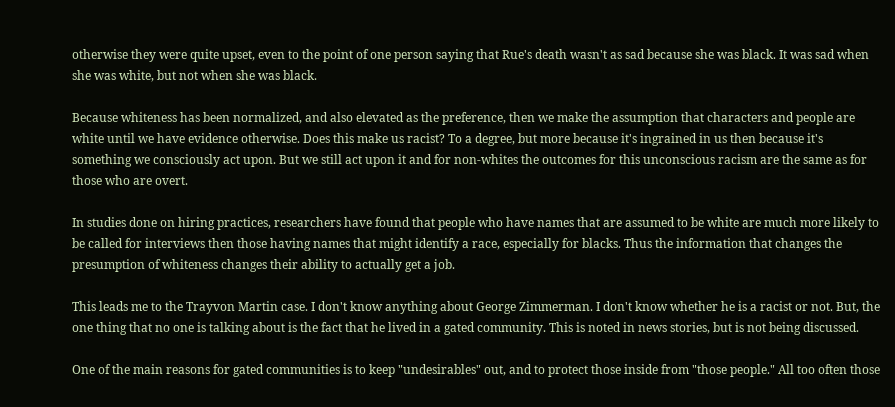otherwise they were quite upset, even to the point of one person saying that Rue's death wasn't as sad because she was black. It was sad when she was white, but not when she was black.

Because whiteness has been normalized, and also elevated as the preference, then we make the assumption that characters and people are white until we have evidence otherwise. Does this make us racist? To a degree, but more because it's ingrained in us then because it's something we consciously act upon. But we still act upon it and for non-whites the outcomes for this unconscious racism are the same as for those who are overt.

In studies done on hiring practices, researchers have found that people who have names that are assumed to be white are much more likely to be called for interviews then those having names that might identify a race, especially for blacks. Thus the information that changes the presumption of whiteness changes their ability to actually get a job.

This leads me to the Trayvon Martin case. I don't know anything about George Zimmerman. I don't know whether he is a racist or not. But, the one thing that no one is talking about is the fact that he lived in a gated community. This is noted in news stories, but is not being discussed.

One of the main reasons for gated communities is to keep "undesirables" out, and to protect those inside from "those people." All too often those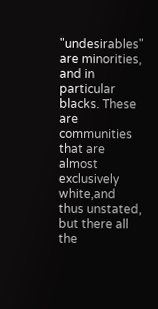"undesirables" are minorities, and in particular blacks. These are communities that are almost exclusively white,and thus unstated, but there all the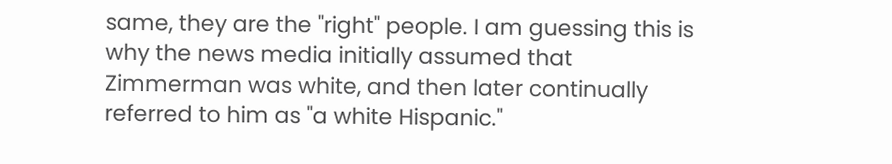same, they are the "right" people. I am guessing this is why the news media initially assumed that Zimmerman was white, and then later continually referred to him as "a white Hispanic."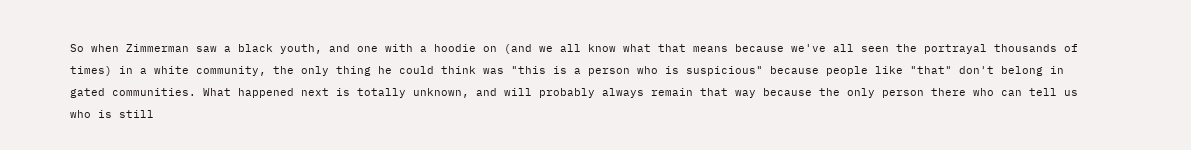So when Zimmerman saw a black youth, and one with a hoodie on (and we all know what that means because we've all seen the portrayal thousands of times) in a white community, the only thing he could think was "this is a person who is suspicious" because people like "that" don't belong in gated communities. What happened next is totally unknown, and will probably always remain that way because the only person there who can tell us who is still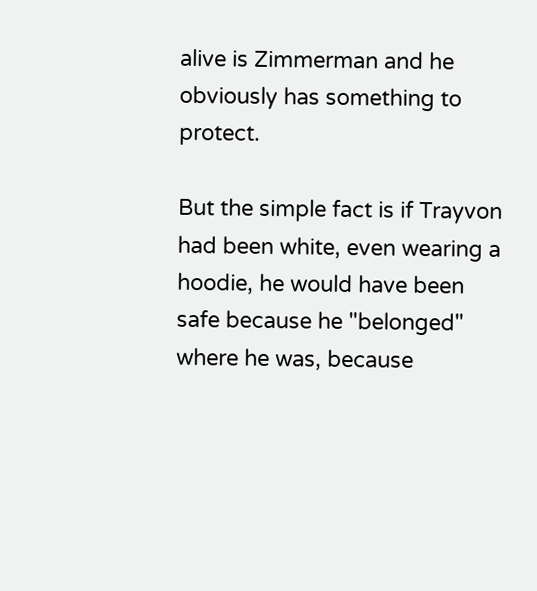alive is Zimmerman and he obviously has something to protect.

But the simple fact is if Trayvon had been white, even wearing a hoodie, he would have been safe because he "belonged" where he was, because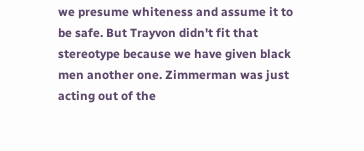we presume whiteness and assume it to be safe. But Trayvon didn't fit that stereotype because we have given black men another one. Zimmerman was just acting out of the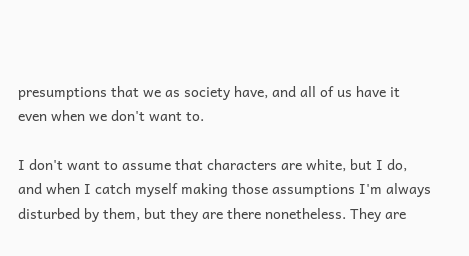presumptions that we as society have, and all of us have it even when we don't want to.

I don't want to assume that characters are white, but I do, and when I catch myself making those assumptions I'm always disturbed by them, but they are there nonetheless. They are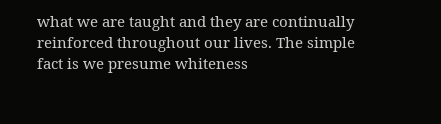what we are taught and they are continually reinforced throughout our lives. The simple fact is we presume whiteness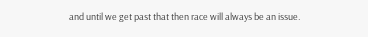and until we get past that then race will always be an issue.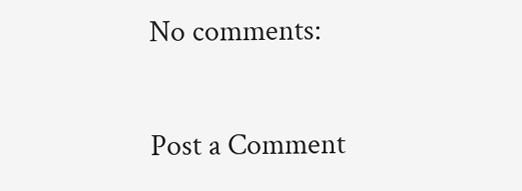No comments:

Post a Comment